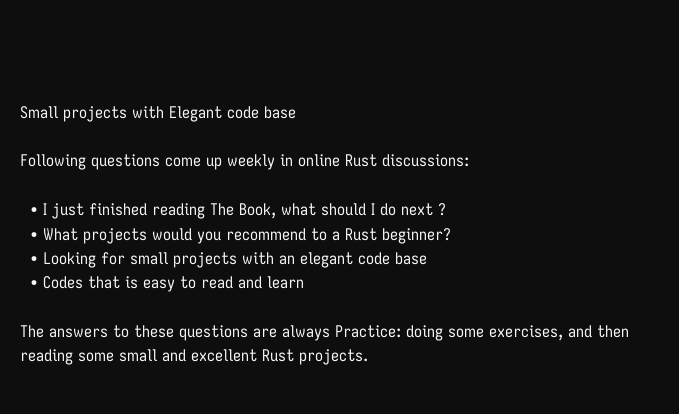Small projects with Elegant code base

Following questions come up weekly in online Rust discussions:

  • I just finished reading The Book, what should I do next ?
  • What projects would you recommend to a Rust beginner?
  • Looking for small projects with an elegant code base
  • Codes that is easy to read and learn

The answers to these questions are always Practice: doing some exercises, and then reading some small and excellent Rust projects.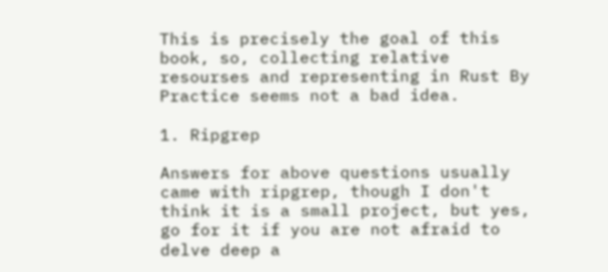This is precisely the goal of this book, so, collecting relative resourses and representing in Rust By Practice seems not a bad idea.

1. Ripgrep

Answers for above questions usually came with ripgrep, though I don't think it is a small project, but yes, go for it if you are not afraid to delve deep a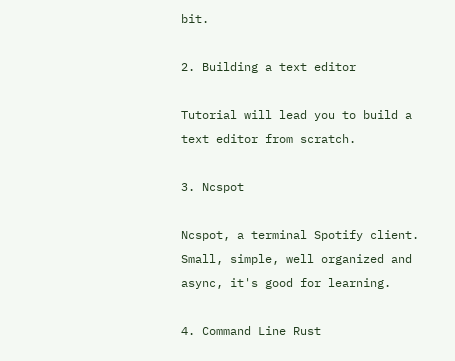bit.

2. Building a text editor

Tutorial will lead you to build a text editor from scratch.

3. Ncspot

Ncspot, a terminal Spotify client. Small, simple, well organized and async, it's good for learning.

4. Command Line Rust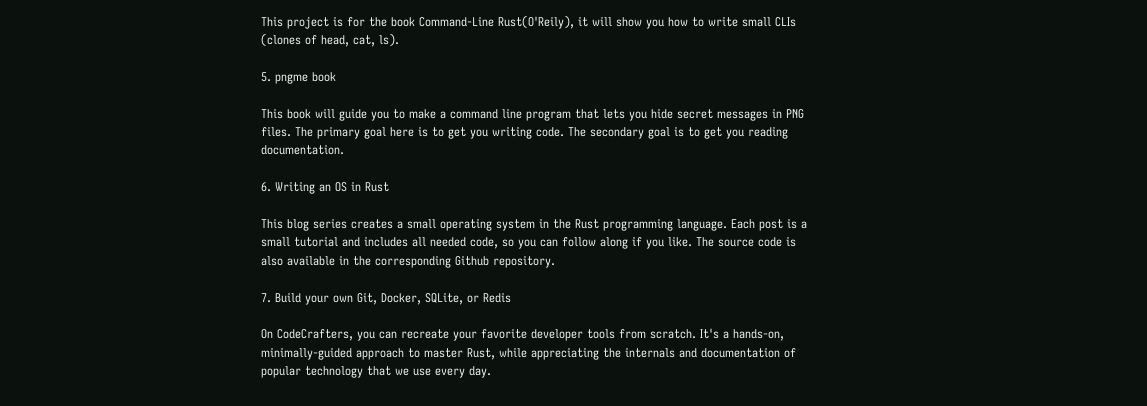This project is for the book Command-Line Rust(O'Reily), it will show you how to write small CLIs (clones of head, cat, ls).

5. pngme book

This book will guide you to make a command line program that lets you hide secret messages in PNG files. The primary goal here is to get you writing code. The secondary goal is to get you reading documentation.

6. Writing an OS in Rust

This blog series creates a small operating system in the Rust programming language. Each post is a small tutorial and includes all needed code, so you can follow along if you like. The source code is also available in the corresponding Github repository.

7. Build your own Git, Docker, SQLite, or Redis

On CodeCrafters, you can recreate your favorite developer tools from scratch. It's a hands-on, minimally-guided approach to master Rust, while appreciating the internals and documentation of popular technology that we use every day.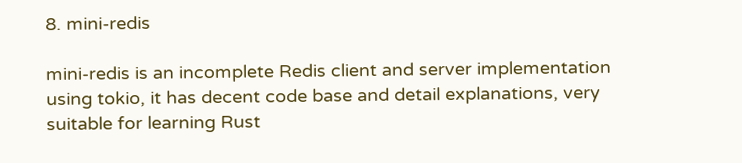8. mini-redis

mini-redis is an incomplete Redis client and server implementation using tokio, it has decent code base and detail explanations, very suitable for learning Rust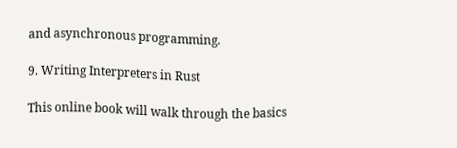and asynchronous programming.

9. Writing Interpreters in Rust

This online book will walk through the basics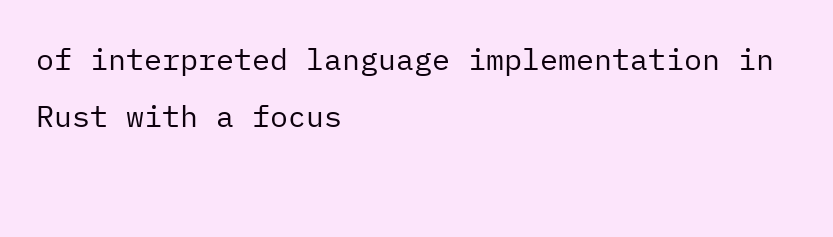of interpreted language implementation in Rust with a focus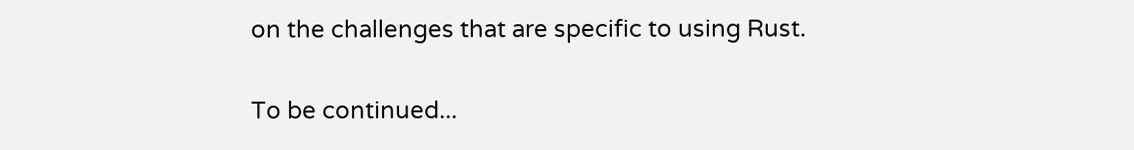on the challenges that are specific to using Rust.

To be continued...